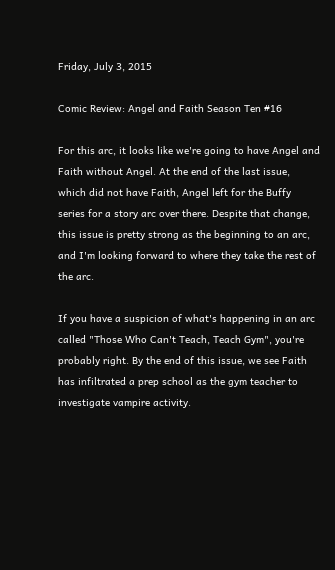Friday, July 3, 2015

Comic Review: Angel and Faith Season Ten #16

For this arc, it looks like we're going to have Angel and Faith without Angel. At the end of the last issue, which did not have Faith, Angel left for the Buffy series for a story arc over there. Despite that change, this issue is pretty strong as the beginning to an arc, and I'm looking forward to where they take the rest of the arc.

If you have a suspicion of what's happening in an arc called "Those Who Can't Teach, Teach Gym", you're probably right. By the end of this issue, we see Faith has infiltrated a prep school as the gym teacher to investigate vampire activity.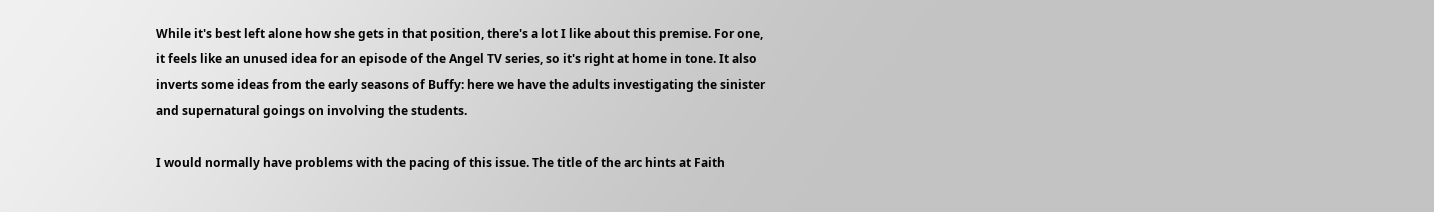While it's best left alone how she gets in that position, there's a lot I like about this premise. For one, it feels like an unused idea for an episode of the Angel TV series, so it's right at home in tone. It also inverts some ideas from the early seasons of Buffy: here we have the adults investigating the sinister and supernatural goings on involving the students.

I would normally have problems with the pacing of this issue. The title of the arc hints at Faith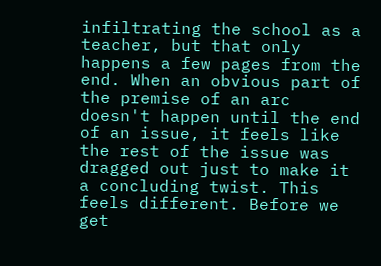infiltrating the school as a teacher, but that only happens a few pages from the end. When an obvious part of the premise of an arc doesn't happen until the end of an issue, it feels like the rest of the issue was dragged out just to make it a concluding twist. This feels different. Before we get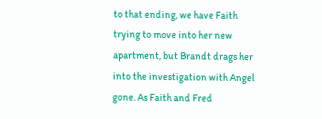to that ending, we have Faith trying to move into her new apartment, but Brandt drags her into the investigation with Angel gone. As Faith and Fred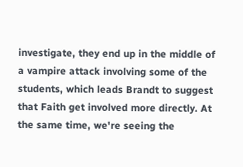investigate, they end up in the middle of a vampire attack involving some of the students, which leads Brandt to suggest that Faith get involved more directly. At the same time, we're seeing the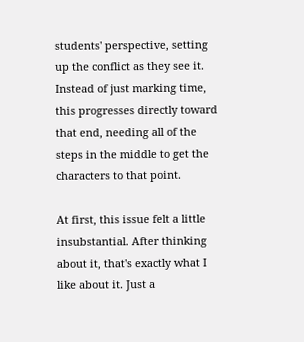students' perspective, setting up the conflict as they see it. Instead of just marking time, this progresses directly toward that end, needing all of the steps in the middle to get the characters to that point.

At first, this issue felt a little insubstantial. After thinking about it, that's exactly what I like about it. Just a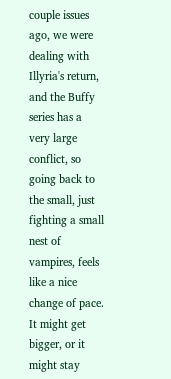couple issues ago, we were dealing with Illyria's return, and the Buffy series has a very large conflict, so going back to the small, just fighting a small nest of vampires, feels like a nice change of pace. It might get bigger, or it might stay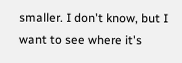smaller. I don't know, but I want to see where it's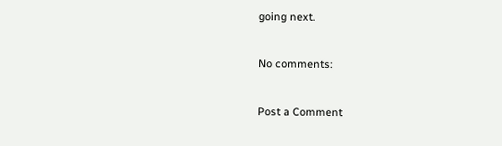going next.

No comments:

Post a Comment